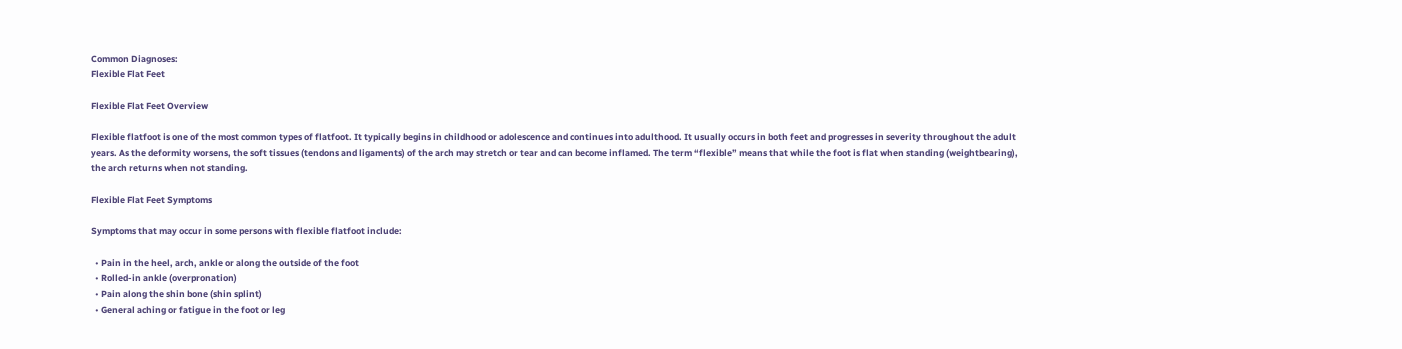Common Diagnoses:
Flexible Flat Feet

Flexible Flat Feet Overview

Flexible flatfoot is one of the most common types of flatfoot. It typically begins in childhood or adolescence and continues into adulthood. It usually occurs in both feet and progresses in severity throughout the adult years. As the deformity worsens, the soft tissues (tendons and ligaments) of the arch may stretch or tear and can become inflamed. The term “flexible” means that while the foot is flat when standing (weightbearing), the arch returns when not standing.

Flexible Flat Feet Symptoms

Symptoms that may occur in some persons with flexible flatfoot include:

  • Pain in the heel, arch, ankle or along the outside of the foot
  • Rolled-in ankle (overpronation)
  • Pain along the shin bone (shin splint)
  • General aching or fatigue in the foot or leg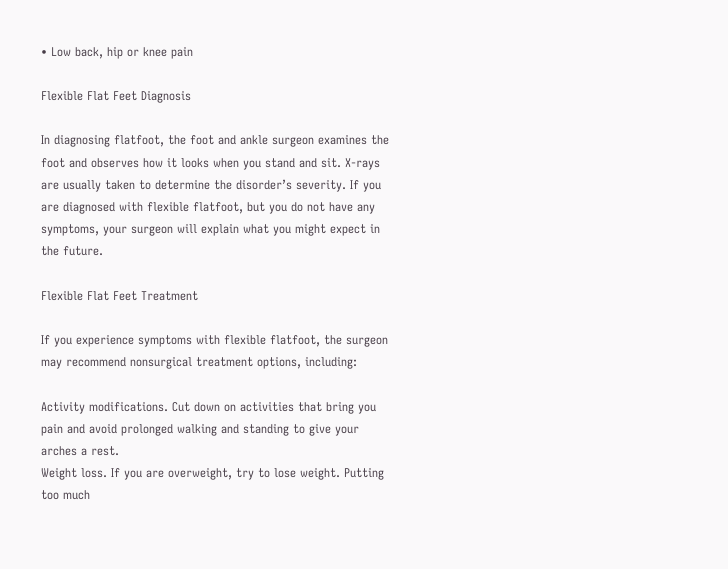• Low back, hip or knee pain

Flexible Flat Feet Diagnosis

In diagnosing flatfoot, the foot and ankle surgeon examines the foot and observes how it looks when you stand and sit. X-rays are usually taken to determine the disorder’s severity. If you are diagnosed with flexible flatfoot, but you do not have any symptoms, your surgeon will explain what you might expect in the future.

Flexible Flat Feet Treatment

If you experience symptoms with flexible flatfoot, the surgeon may recommend nonsurgical treatment options, including:

Activity modifications. Cut down on activities that bring you pain and avoid prolonged walking and standing to give your arches a rest.
Weight loss. If you are overweight, try to lose weight. Putting too much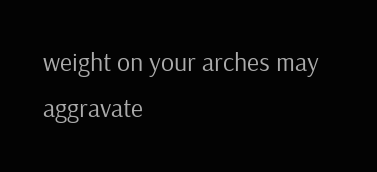weight on your arches may aggravate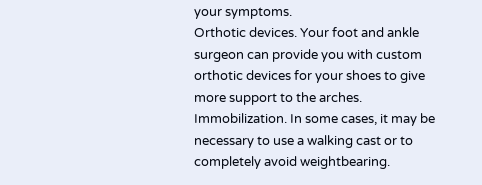your symptoms.
Orthotic devices. Your foot and ankle surgeon can provide you with custom orthotic devices for your shoes to give more support to the arches.
Immobilization. In some cases, it may be necessary to use a walking cast or to completely avoid weightbearing.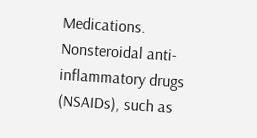Medications. Nonsteroidal anti-inflammatory drugs (NSAIDs), such as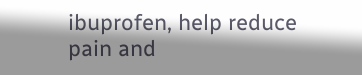ibuprofen, help reduce pain and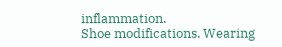inflammation.
Shoe modifications. Wearing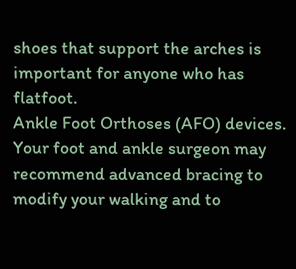shoes that support the arches is important for anyone who has flatfoot.
Ankle Foot Orthoses (AFO) devices. Your foot and ankle surgeon may recommend advanced bracing to modify your walking and to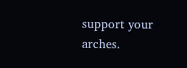support your arches.